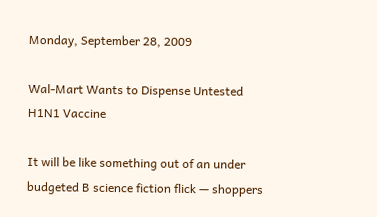Monday, September 28, 2009

Wal-Mart Wants to Dispense Untested H1N1 Vaccine

It will be like something out of an under budgeted B science fiction flick — shoppers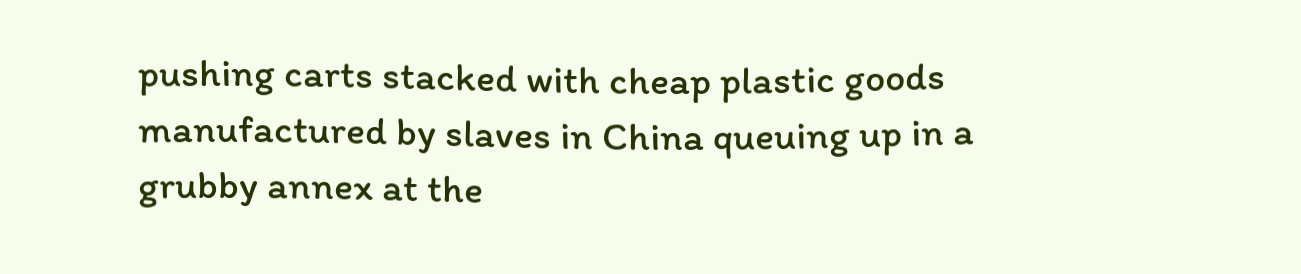pushing carts stacked with cheap plastic goods manufactured by slaves in China queuing up in a grubby annex at the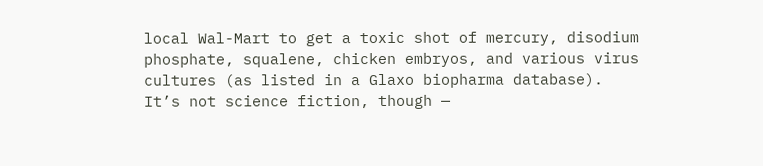local Wal-Mart to get a toxic shot of mercury, disodium phosphate, squalene, chicken embryos, and various virus cultures (as listed in a Glaxo biopharma database).
It’s not science fiction, though —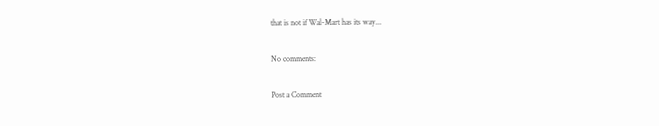that is not if Wal-Mart has its way...

No comments:

Post a Comment